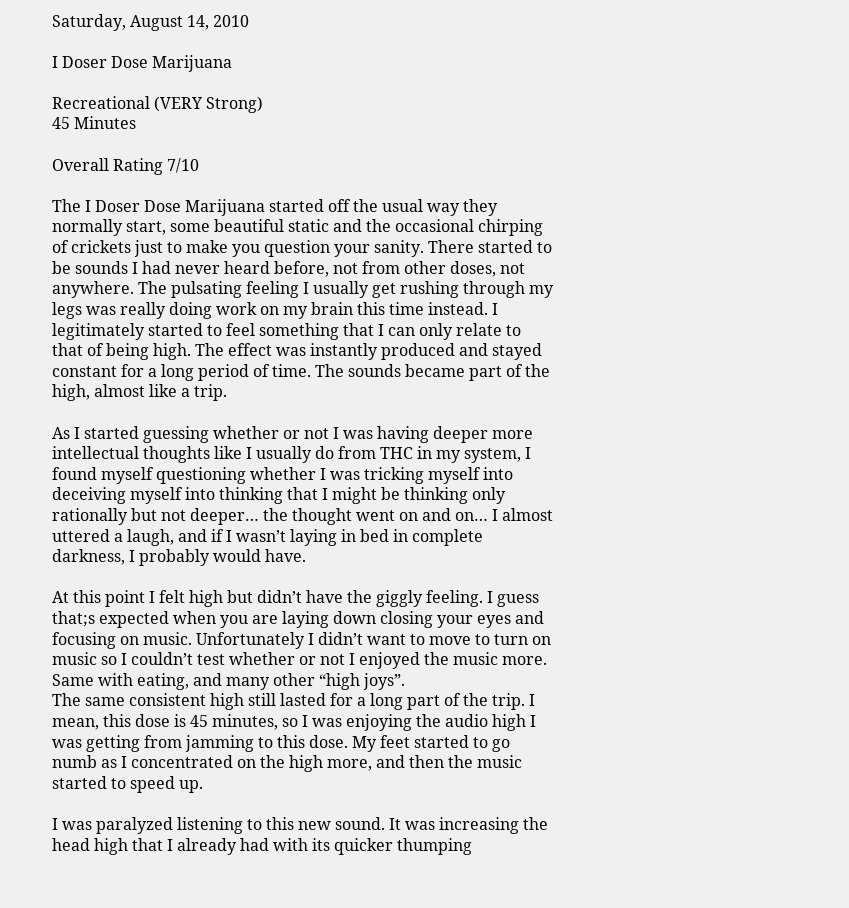Saturday, August 14, 2010

I Doser Dose Marijuana

Recreational (VERY Strong)
45 Minutes

Overall Rating 7/10

The I Doser Dose Marijuana started off the usual way they normally start, some beautiful static and the occasional chirping of crickets just to make you question your sanity. There started to be sounds I had never heard before, not from other doses, not anywhere. The pulsating feeling I usually get rushing through my legs was really doing work on my brain this time instead. I legitimately started to feel something that I can only relate to that of being high. The effect was instantly produced and stayed constant for a long period of time. The sounds became part of the high, almost like a trip.

As I started guessing whether or not I was having deeper more intellectual thoughts like I usually do from THC in my system, I found myself questioning whether I was tricking myself into deceiving myself into thinking that I might be thinking only rationally but not deeper… the thought went on and on… I almost uttered a laugh, and if I wasn’t laying in bed in complete darkness, I probably would have.

At this point I felt high but didn’t have the giggly feeling. I guess that;s expected when you are laying down closing your eyes and focusing on music. Unfortunately I didn’t want to move to turn on music so I couldn’t test whether or not I enjoyed the music more. Same with eating, and many other “high joys”.
The same consistent high still lasted for a long part of the trip. I mean, this dose is 45 minutes, so I was enjoying the audio high I was getting from jamming to this dose. My feet started to go numb as I concentrated on the high more, and then the music started to speed up.

I was paralyzed listening to this new sound. It was increasing the head high that I already had with its quicker thumping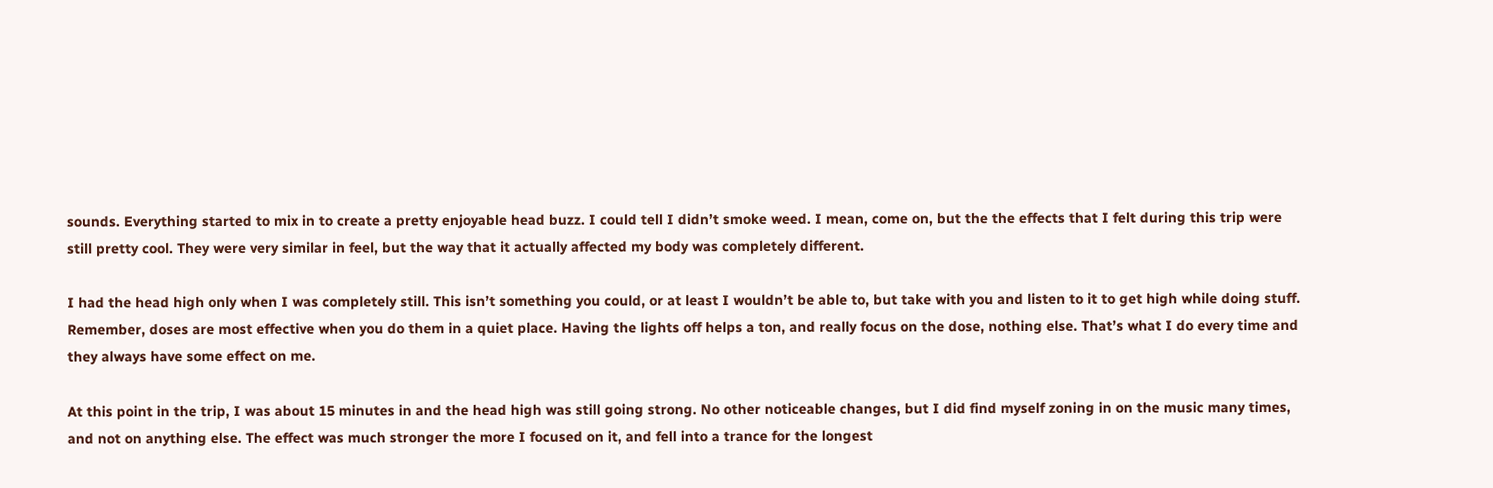sounds. Everything started to mix in to create a pretty enjoyable head buzz. I could tell I didn’t smoke weed. I mean, come on, but the the effects that I felt during this trip were still pretty cool. They were very similar in feel, but the way that it actually affected my body was completely different.

I had the head high only when I was completely still. This isn’t something you could, or at least I wouldn’t be able to, but take with you and listen to it to get high while doing stuff. Remember, doses are most effective when you do them in a quiet place. Having the lights off helps a ton, and really focus on the dose, nothing else. That’s what I do every time and they always have some effect on me.

At this point in the trip, I was about 15 minutes in and the head high was still going strong. No other noticeable changes, but I did find myself zoning in on the music many times, and not on anything else. The effect was much stronger the more I focused on it, and fell into a trance for the longest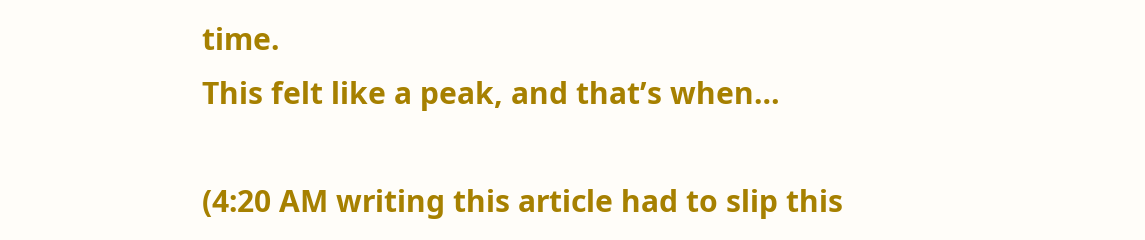time.
This felt like a peak, and that’s when…

(4:20 AM writing this article had to slip this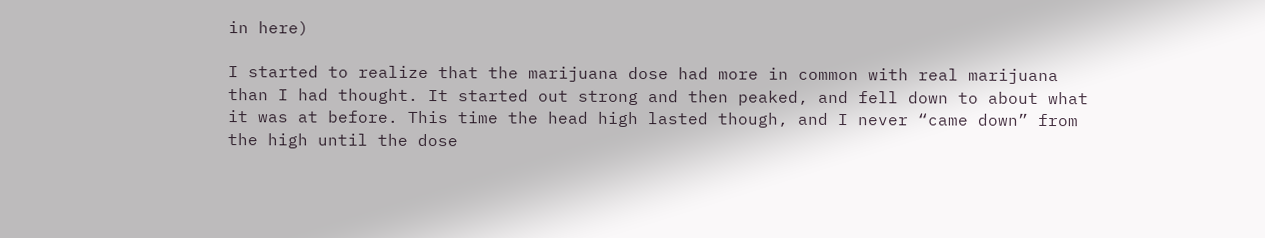in here)

I started to realize that the marijuana dose had more in common with real marijuana than I had thought. It started out strong and then peaked, and fell down to about what it was at before. This time the head high lasted though, and I never “came down” from the high until the dose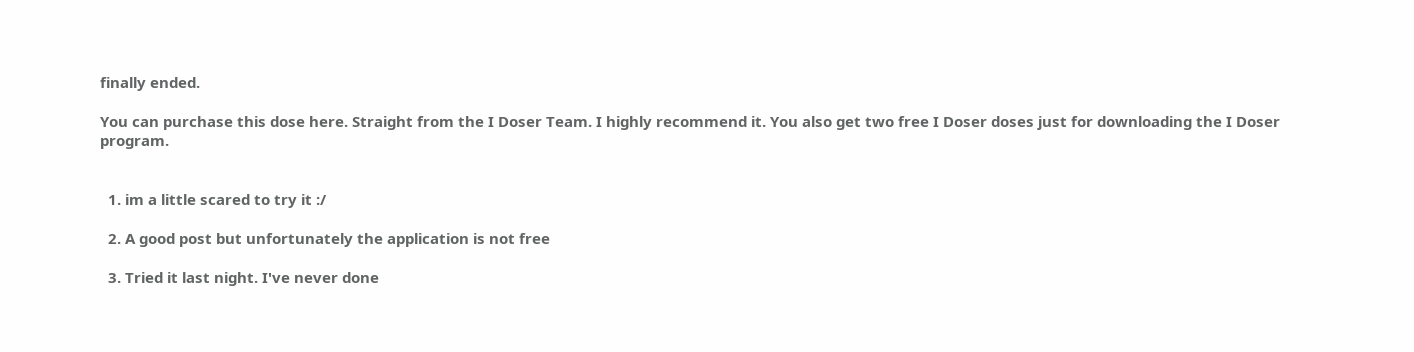finally ended.

You can purchase this dose here. Straight from the I Doser Team. I highly recommend it. You also get two free I Doser doses just for downloading the I Doser program.


  1. im a little scared to try it :/

  2. A good post but unfortunately the application is not free

  3. Tried it last night. I've never done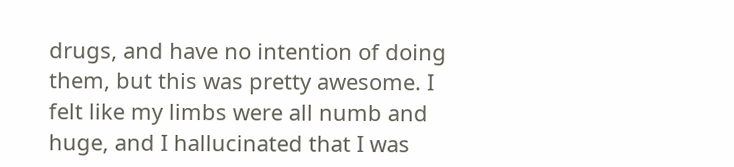drugs, and have no intention of doing them, but this was pretty awesome. I felt like my limbs were all numb and huge, and I hallucinated that I was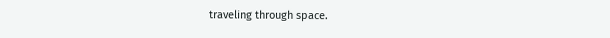traveling through space.